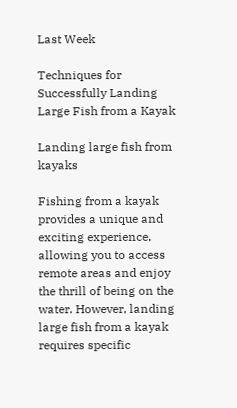Last Week

Techniques for Successfully Landing Large Fish from a Kayak

Landing large fish from kayaks

Fishing from a kayak provides a unique and exciting experience, allowing you to access remote areas and enjoy the thrill of being on the water. However, landing large fish from a kayak requires specific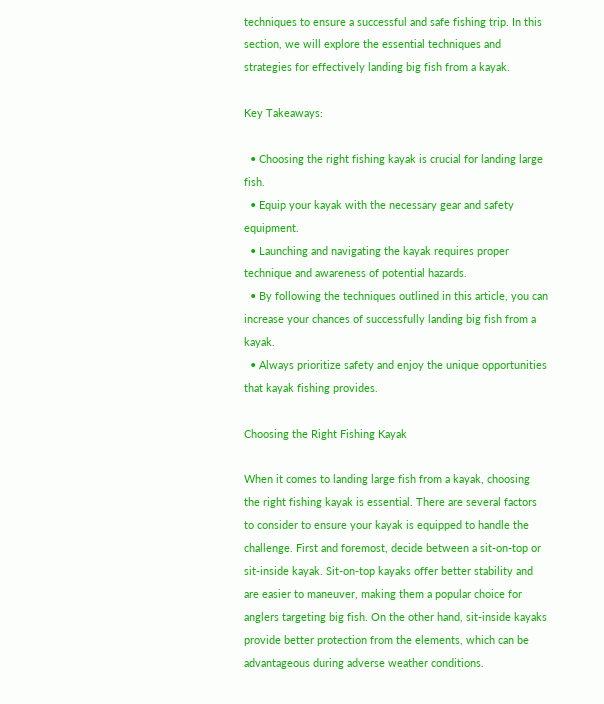techniques to ensure a successful and safe fishing trip. In this section, we will explore the essential techniques and strategies for effectively landing big fish from a kayak.

Key Takeaways:

  • Choosing the right fishing kayak is crucial for landing large fish.
  • Equip your kayak with the necessary gear and safety equipment.
  • Launching and navigating the kayak requires proper technique and awareness of potential hazards.
  • By following the techniques outlined in this article, you can increase your chances of successfully landing big fish from a kayak.
  • Always prioritize safety and enjoy the unique opportunities that kayak fishing provides.

Choosing the Right Fishing Kayak

When it comes to landing large fish from a kayak, choosing the right fishing kayak is essential. There are several factors to consider to ensure your kayak is equipped to handle the challenge. First and foremost, decide between a sit-on-top or sit-inside kayak. Sit-on-top kayaks offer better stability and are easier to maneuver, making them a popular choice for anglers targeting big fish. On the other hand, sit-inside kayaks provide better protection from the elements, which can be advantageous during adverse weather conditions.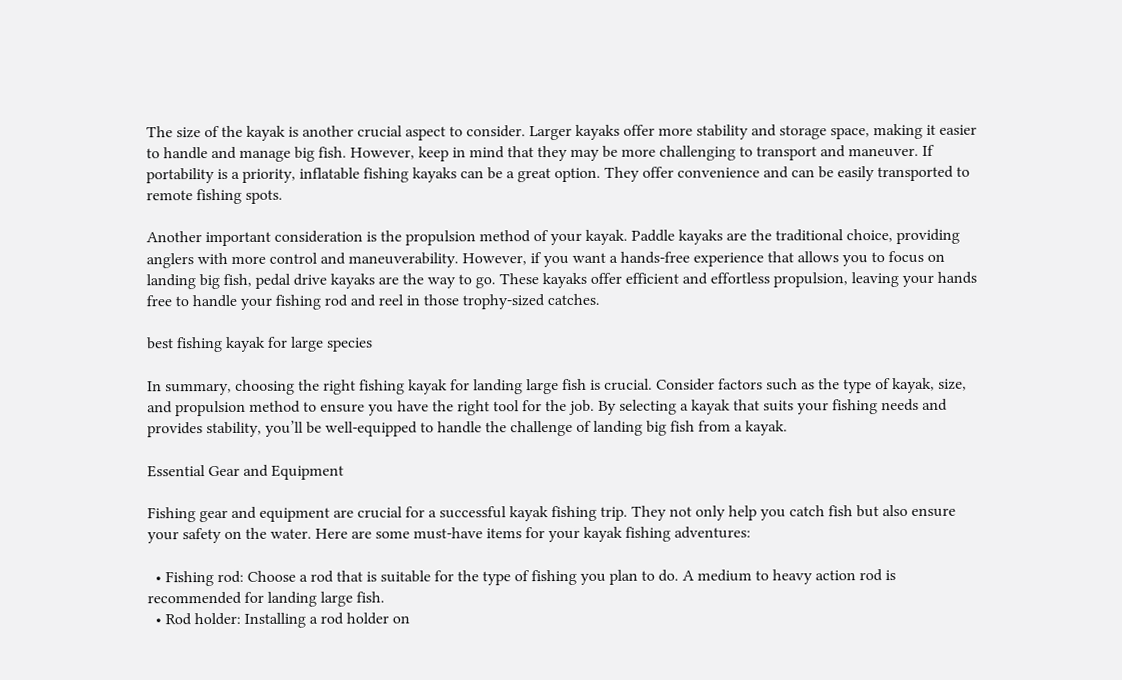The size of the kayak is another crucial aspect to consider. Larger kayaks offer more stability and storage space, making it easier to handle and manage big fish. However, keep in mind that they may be more challenging to transport and maneuver. If portability is a priority, inflatable fishing kayaks can be a great option. They offer convenience and can be easily transported to remote fishing spots.

Another important consideration is the propulsion method of your kayak. Paddle kayaks are the traditional choice, providing anglers with more control and maneuverability. However, if you want a hands-free experience that allows you to focus on landing big fish, pedal drive kayaks are the way to go. These kayaks offer efficient and effortless propulsion, leaving your hands free to handle your fishing rod and reel in those trophy-sized catches.

best fishing kayak for large species

In summary, choosing the right fishing kayak for landing large fish is crucial. Consider factors such as the type of kayak, size, and propulsion method to ensure you have the right tool for the job. By selecting a kayak that suits your fishing needs and provides stability, you’ll be well-equipped to handle the challenge of landing big fish from a kayak.

Essential Gear and Equipment

Fishing gear and equipment are crucial for a successful kayak fishing trip. They not only help you catch fish but also ensure your safety on the water. Here are some must-have items for your kayak fishing adventures:

  • Fishing rod: Choose a rod that is suitable for the type of fishing you plan to do. A medium to heavy action rod is recommended for landing large fish.
  • Rod holder: Installing a rod holder on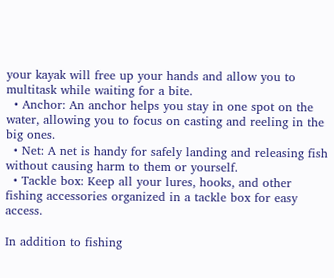your kayak will free up your hands and allow you to multitask while waiting for a bite.
  • Anchor: An anchor helps you stay in one spot on the water, allowing you to focus on casting and reeling in the big ones.
  • Net: A net is handy for safely landing and releasing fish without causing harm to them or yourself.
  • Tackle box: Keep all your lures, hooks, and other fishing accessories organized in a tackle box for easy access.

In addition to fishing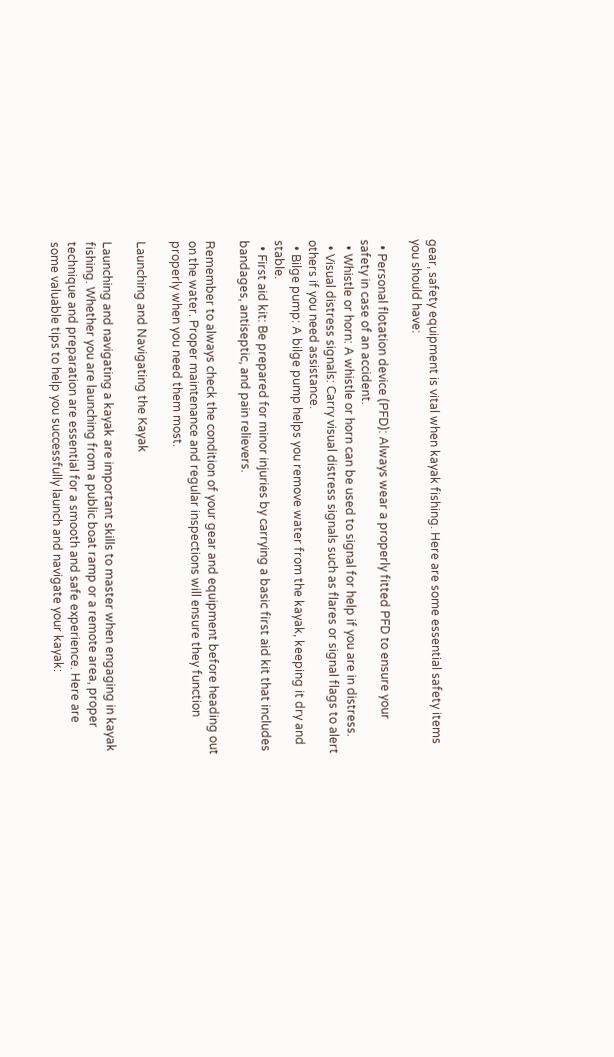gear, safety equipment is vital when kayak fishing. Here are some essential safety items you should have:

  • Personal flotation device (PFD): Always wear a properly fitted PFD to ensure your safety in case of an accident.
  • Whistle or horn: A whistle or horn can be used to signal for help if you are in distress.
  • Visual distress signals: Carry visual distress signals such as flares or signal flags to alert others if you need assistance.
  • Bilge pump: A bilge pump helps you remove water from the kayak, keeping it dry and stable.
  • First aid kit: Be prepared for minor injuries by carrying a basic first aid kit that includes bandages, antiseptic, and pain relievers.

Remember to always check the condition of your gear and equipment before heading out on the water. Proper maintenance and regular inspections will ensure they function properly when you need them most.

Launching and Navigating the Kayak

Launching and navigating a kayak are important skills to master when engaging in kayak fishing. Whether you are launching from a public boat ramp or a remote area, proper technique and preparation are essential for a smooth and safe experience. Here are some valuable tips to help you successfully launch and navigate your kayak: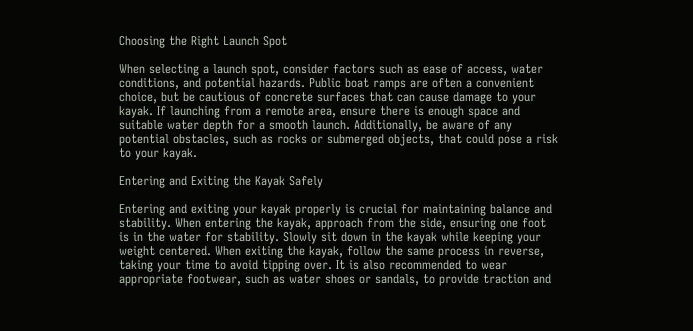Choosing the Right Launch Spot

When selecting a launch spot, consider factors such as ease of access, water conditions, and potential hazards. Public boat ramps are often a convenient choice, but be cautious of concrete surfaces that can cause damage to your kayak. If launching from a remote area, ensure there is enough space and suitable water depth for a smooth launch. Additionally, be aware of any potential obstacles, such as rocks or submerged objects, that could pose a risk to your kayak.

Entering and Exiting the Kayak Safely

Entering and exiting your kayak properly is crucial for maintaining balance and stability. When entering the kayak, approach from the side, ensuring one foot is in the water for stability. Slowly sit down in the kayak while keeping your weight centered. When exiting the kayak, follow the same process in reverse, taking your time to avoid tipping over. It is also recommended to wear appropriate footwear, such as water shoes or sandals, to provide traction and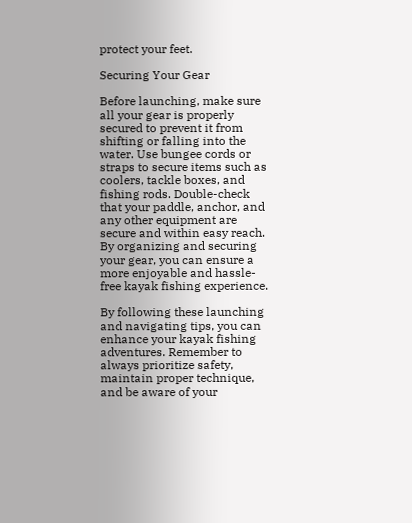protect your feet.

Securing Your Gear

Before launching, make sure all your gear is properly secured to prevent it from shifting or falling into the water. Use bungee cords or straps to secure items such as coolers, tackle boxes, and fishing rods. Double-check that your paddle, anchor, and any other equipment are secure and within easy reach. By organizing and securing your gear, you can ensure a more enjoyable and hassle-free kayak fishing experience.

By following these launching and navigating tips, you can enhance your kayak fishing adventures. Remember to always prioritize safety, maintain proper technique, and be aware of your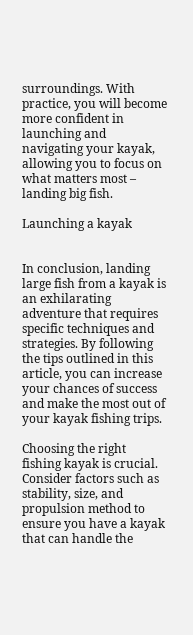surroundings. With practice, you will become more confident in launching and navigating your kayak, allowing you to focus on what matters most – landing big fish.

Launching a kayak


In conclusion, landing large fish from a kayak is an exhilarating adventure that requires specific techniques and strategies. By following the tips outlined in this article, you can increase your chances of success and make the most out of your kayak fishing trips.

Choosing the right fishing kayak is crucial. Consider factors such as stability, size, and propulsion method to ensure you have a kayak that can handle the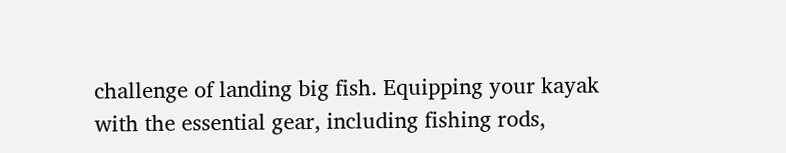challenge of landing big fish. Equipping your kayak with the essential gear, including fishing rods,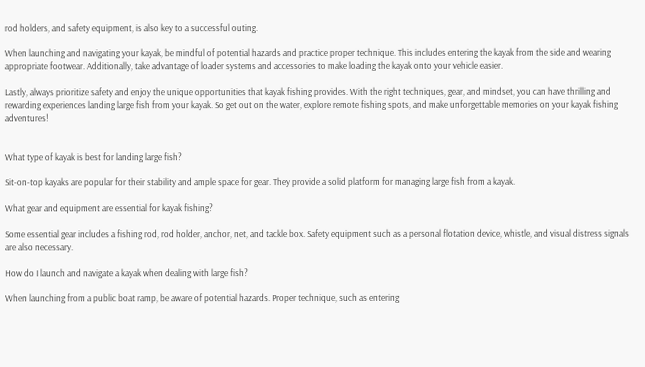rod holders, and safety equipment, is also key to a successful outing.

When launching and navigating your kayak, be mindful of potential hazards and practice proper technique. This includes entering the kayak from the side and wearing appropriate footwear. Additionally, take advantage of loader systems and accessories to make loading the kayak onto your vehicle easier.

Lastly, always prioritize safety and enjoy the unique opportunities that kayak fishing provides. With the right techniques, gear, and mindset, you can have thrilling and rewarding experiences landing large fish from your kayak. So get out on the water, explore remote fishing spots, and make unforgettable memories on your kayak fishing adventures!


What type of kayak is best for landing large fish?

Sit-on-top kayaks are popular for their stability and ample space for gear. They provide a solid platform for managing large fish from a kayak.

What gear and equipment are essential for kayak fishing?

Some essential gear includes a fishing rod, rod holder, anchor, net, and tackle box. Safety equipment such as a personal flotation device, whistle, and visual distress signals are also necessary.

How do I launch and navigate a kayak when dealing with large fish?

When launching from a public boat ramp, be aware of potential hazards. Proper technique, such as entering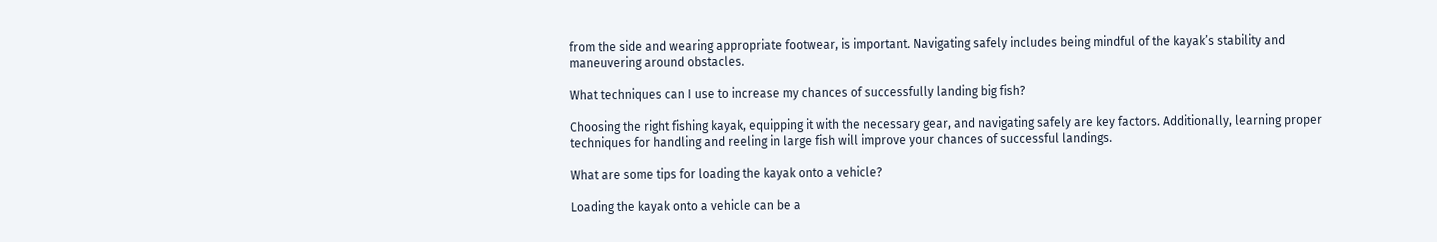from the side and wearing appropriate footwear, is important. Navigating safely includes being mindful of the kayak’s stability and maneuvering around obstacles.

What techniques can I use to increase my chances of successfully landing big fish?

Choosing the right fishing kayak, equipping it with the necessary gear, and navigating safely are key factors. Additionally, learning proper techniques for handling and reeling in large fish will improve your chances of successful landings.

What are some tips for loading the kayak onto a vehicle?

Loading the kayak onto a vehicle can be a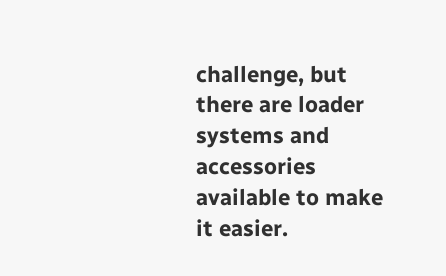challenge, but there are loader systems and accessories available to make it easier.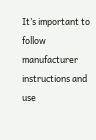It’s important to follow manufacturer instructions and use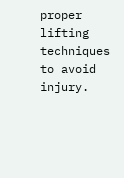proper lifting techniques to avoid injury.